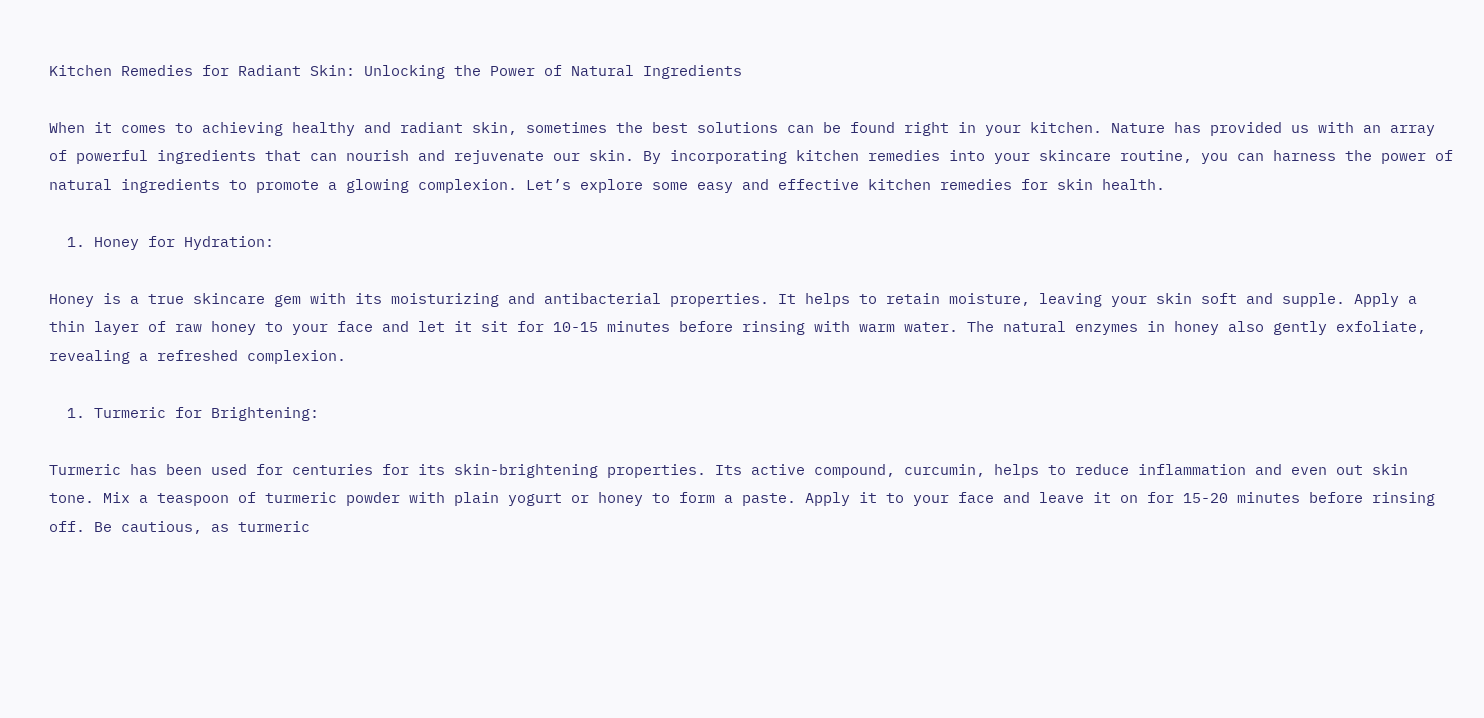Kitchen Remedies for Radiant Skin: Unlocking the Power of Natural Ingredients

When it comes to achieving healthy and radiant skin, sometimes the best solutions can be found right in your kitchen. Nature has provided us with an array of powerful ingredients that can nourish and rejuvenate our skin. By incorporating kitchen remedies into your skincare routine, you can harness the power of natural ingredients to promote a glowing complexion. Let’s explore some easy and effective kitchen remedies for skin health.

  1. Honey for Hydration:

Honey is a true skincare gem with its moisturizing and antibacterial properties. It helps to retain moisture, leaving your skin soft and supple. Apply a thin layer of raw honey to your face and let it sit for 10-15 minutes before rinsing with warm water. The natural enzymes in honey also gently exfoliate, revealing a refreshed complexion.

  1. Turmeric for Brightening:

Turmeric has been used for centuries for its skin-brightening properties. Its active compound, curcumin, helps to reduce inflammation and even out skin tone. Mix a teaspoon of turmeric powder with plain yogurt or honey to form a paste. Apply it to your face and leave it on for 15-20 minutes before rinsing off. Be cautious, as turmeric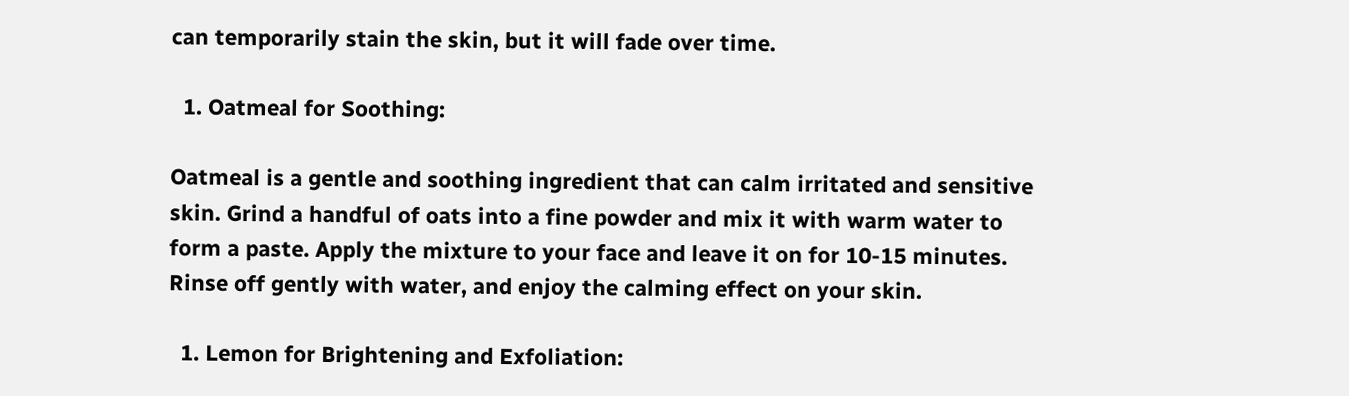can temporarily stain the skin, but it will fade over time.

  1. Oatmeal for Soothing:

Oatmeal is a gentle and soothing ingredient that can calm irritated and sensitive skin. Grind a handful of oats into a fine powder and mix it with warm water to form a paste. Apply the mixture to your face and leave it on for 10-15 minutes. Rinse off gently with water, and enjoy the calming effect on your skin.

  1. Lemon for Brightening and Exfoliation: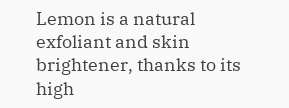Lemon is a natural exfoliant and skin brightener, thanks to its high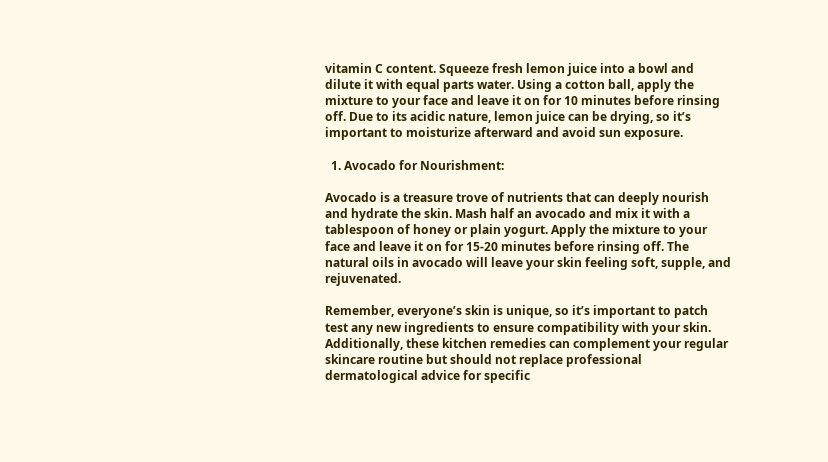vitamin C content. Squeeze fresh lemon juice into a bowl and dilute it with equal parts water. Using a cotton ball, apply the mixture to your face and leave it on for 10 minutes before rinsing off. Due to its acidic nature, lemon juice can be drying, so it’s important to moisturize afterward and avoid sun exposure.

  1. Avocado for Nourishment:

Avocado is a treasure trove of nutrients that can deeply nourish and hydrate the skin. Mash half an avocado and mix it with a tablespoon of honey or plain yogurt. Apply the mixture to your face and leave it on for 15-20 minutes before rinsing off. The natural oils in avocado will leave your skin feeling soft, supple, and rejuvenated.

Remember, everyone’s skin is unique, so it’s important to patch test any new ingredients to ensure compatibility with your skin. Additionally, these kitchen remedies can complement your regular skincare routine but should not replace professional dermatological advice for specific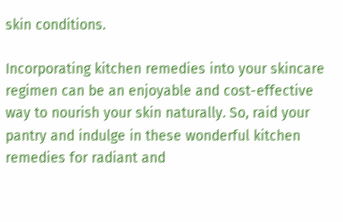skin conditions.

Incorporating kitchen remedies into your skincare regimen can be an enjoyable and cost-effective way to nourish your skin naturally. So, raid your pantry and indulge in these wonderful kitchen remedies for radiant and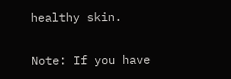healthy skin.

Note: If you have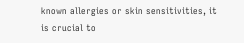known allergies or skin sensitivities, it is crucial to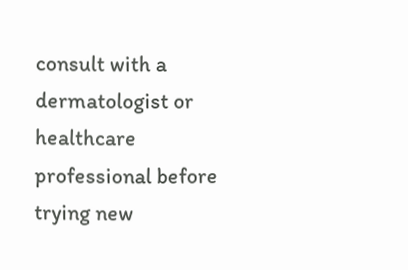consult with a dermatologist or healthcare professional before trying new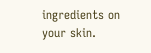ingredients on your skin.